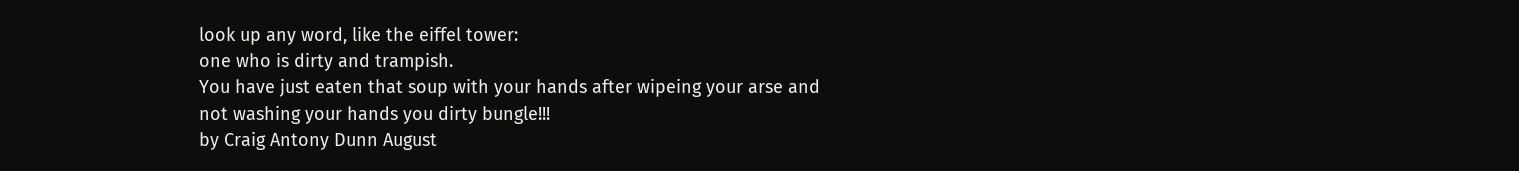look up any word, like the eiffel tower:
one who is dirty and trampish.
You have just eaten that soup with your hands after wipeing your arse and not washing your hands you dirty bungle!!!
by Craig Antony Dunn August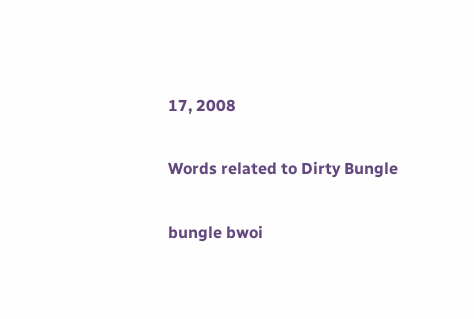17, 2008

Words related to Dirty Bungle

bungle bwoi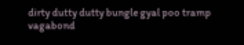dirty dutty dutty bungle gyal poo tramp vagabond